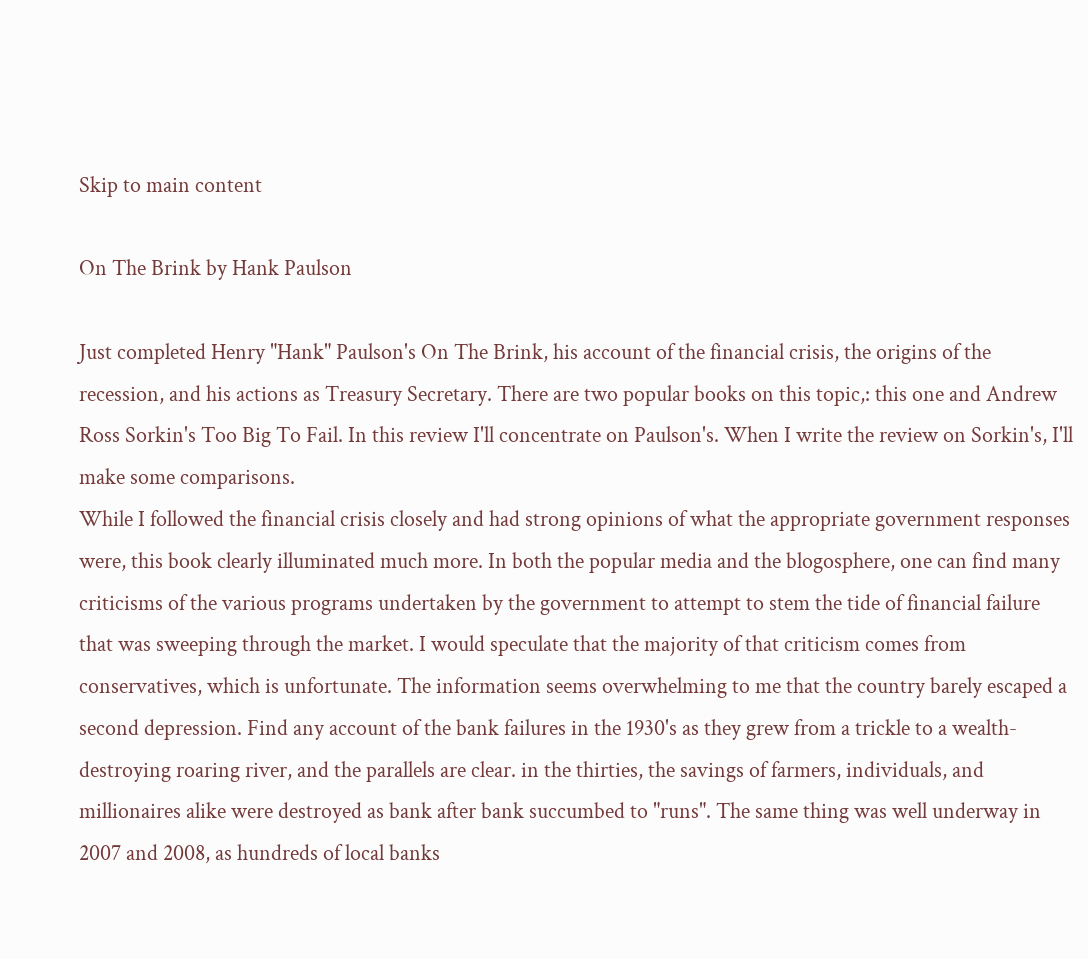Skip to main content

On The Brink by Hank Paulson

Just completed Henry "Hank" Paulson's On The Brink, his account of the financial crisis, the origins of the recession, and his actions as Treasury Secretary. There are two popular books on this topic,: this one and Andrew Ross Sorkin's Too Big To Fail. In this review I'll concentrate on Paulson's. When I write the review on Sorkin's, I'll make some comparisons.
While I followed the financial crisis closely and had strong opinions of what the appropriate government responses were, this book clearly illuminated much more. In both the popular media and the blogosphere, one can find many criticisms of the various programs undertaken by the government to attempt to stem the tide of financial failure that was sweeping through the market. I would speculate that the majority of that criticism comes from conservatives, which is unfortunate. The information seems overwhelming to me that the country barely escaped a second depression. Find any account of the bank failures in the 1930's as they grew from a trickle to a wealth-destroying roaring river, and the parallels are clear. in the thirties, the savings of farmers, individuals, and millionaires alike were destroyed as bank after bank succumbed to "runs". The same thing was well underway in 2007 and 2008, as hundreds of local banks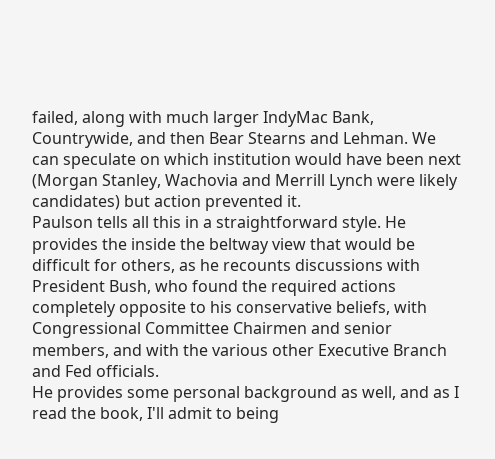failed, along with much larger IndyMac Bank, Countrywide, and then Bear Stearns and Lehman. We can speculate on which institution would have been next (Morgan Stanley, Wachovia and Merrill Lynch were likely candidates) but action prevented it.
Paulson tells all this in a straightforward style. He provides the inside the beltway view that would be difficult for others, as he recounts discussions with President Bush, who found the required actions completely opposite to his conservative beliefs, with Congressional Committee Chairmen and senior members, and with the various other Executive Branch and Fed officials.
He provides some personal background as well, and as I read the book, I'll admit to being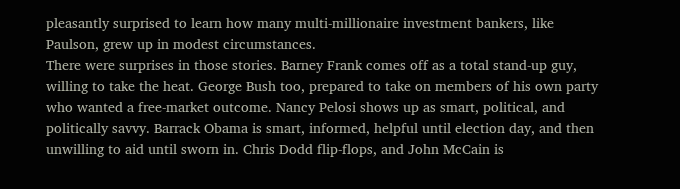pleasantly surprised to learn how many multi-millionaire investment bankers, like Paulson, grew up in modest circumstances.
There were surprises in those stories. Barney Frank comes off as a total stand-up guy, willing to take the heat. George Bush too, prepared to take on members of his own party who wanted a free-market outcome. Nancy Pelosi shows up as smart, political, and politically savvy. Barrack Obama is smart, informed, helpful until election day, and then unwilling to aid until sworn in. Chris Dodd flip-flops, and John McCain is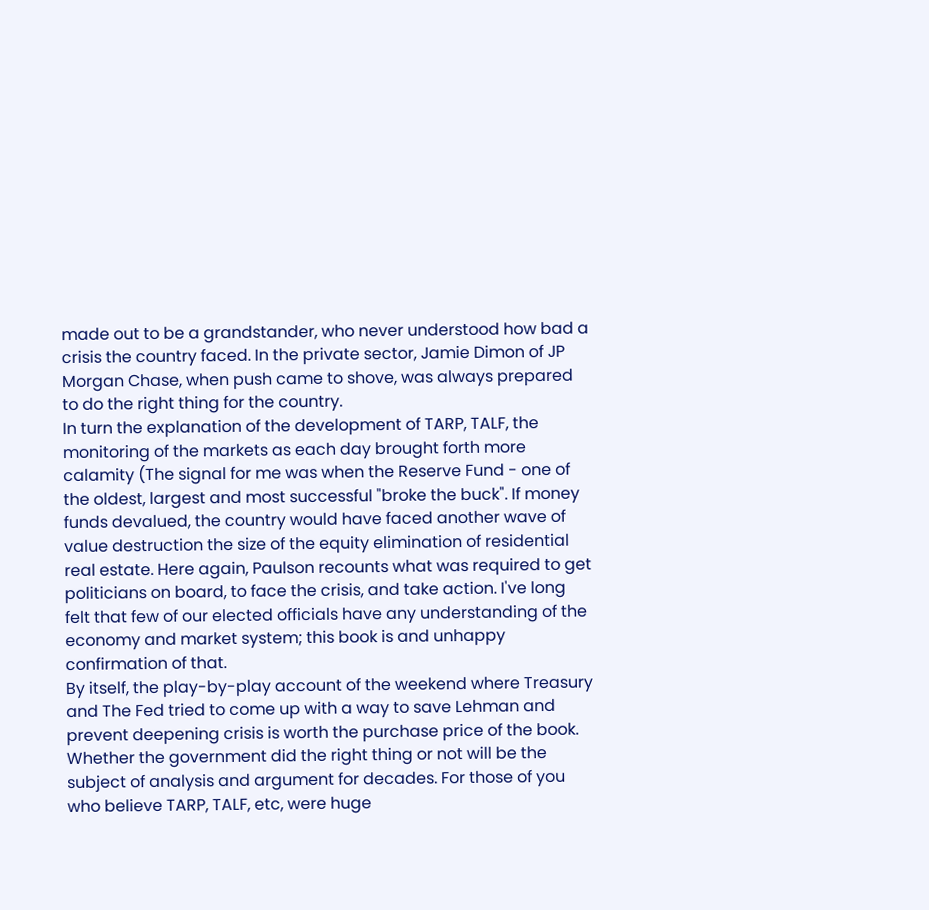made out to be a grandstander, who never understood how bad a crisis the country faced. In the private sector, Jamie Dimon of JP Morgan Chase, when push came to shove, was always prepared to do the right thing for the country.
In turn the explanation of the development of TARP, TALF, the monitoring of the markets as each day brought forth more calamity (The signal for me was when the Reserve Fund - one of the oldest, largest and most successful "broke the buck". If money funds devalued, the country would have faced another wave of value destruction the size of the equity elimination of residential real estate. Here again, Paulson recounts what was required to get politicians on board, to face the crisis, and take action. I've long felt that few of our elected officials have any understanding of the economy and market system; this book is and unhappy confirmation of that.
By itself, the play-by-play account of the weekend where Treasury and The Fed tried to come up with a way to save Lehman and prevent deepening crisis is worth the purchase price of the book.
Whether the government did the right thing or not will be the subject of analysis and argument for decades. For those of you who believe TARP, TALF, etc, were huge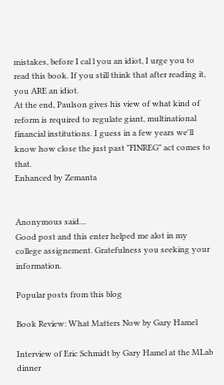mistakes, before I cal l you an idiot, I urge you to read this book. If you still think that after reading it, you ARE an idiot.
At the end, Paulson gives his view of what kind of reform is required to regulate giant, multinational financial institutions. I guess in a few years we'll know how close the just past "FINREG" act comes to that.
Enhanced by Zemanta


Anonymous said…
Good post and this enter helped me alot in my college assignement. Gratefulness you seeking your information.

Popular posts from this blog

Book Review: What Matters Now by Gary Hamel

Interview of Eric Schmidt by Gary Hamel at the MLab dinner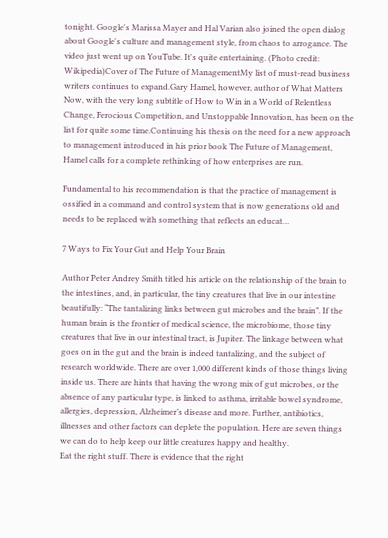tonight. Google's Marissa Mayer and Hal Varian also joined the open dialog about Google's culture and management style, from chaos to arrogance. The video just went up on YouTube. It's quite entertaining. (Photo credit: Wikipedia)Cover of The Future of ManagementMy list of must-read business writers continues to expand.Gary Hamel, however, author of What Matters Now, with the very long subtitle of How to Win in a World of Relentless Change, Ferocious Competition, and Unstoppable Innovation, has been on the list for quite some time.Continuing his thesis on the need for a new approach to management introduced in his prior book The Future of Management, Hamel calls for a complete rethinking of how enterprises are run.

Fundamental to his recommendation is that the practice of management is ossified in a command and control system that is now generations old and needs to be replaced with something that reflects an educat…

7 Ways to Fix Your Gut and Help Your Brain

Author Peter Andrey Smith titled his article on the relationship of the brain to the intestines, and, in particular, the tiny creatures that live in our intestine beautifully: “The tantalizing links between gut microbes and the brain”. If the human brain is the frontier of medical science, the microbiome, those tiny creatures that live in our intestinal tract, is Jupiter. The linkage between what goes on in the gut and the brain is indeed tantalizing, and the subject of research worldwide. There are over 1,000 different kinds of those things living inside us. There are hints that having the wrong mix of gut microbes, or the absence of any particular type, is linked to asthma, irritable bowel syndrome, allergies, depression, Alzheimer’s disease and more. Further, antibiotics, illnesses and other factors can deplete the population. Here are seven things we can do to help keep our little creatures happy and healthy.
Eat the right stuff. There is evidence that the right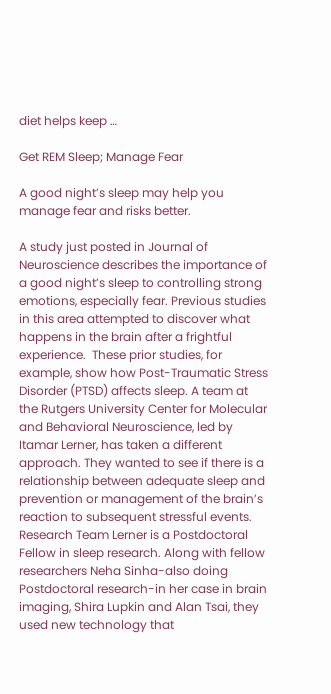diet helps keep …

Get REM Sleep; Manage Fear

A good night’s sleep may help you manage fear and risks better.

A study just posted in Journal of Neuroscience describes the importance of a good night’s sleep to controlling strong emotions, especially fear. Previous studies in this area attempted to discover what happens in the brain after a frightful experience.  These prior studies, for example, show how Post-Traumatic Stress Disorder (PTSD) affects sleep. A team at the Rutgers University Center for Molecular and Behavioral Neuroscience, led by Itamar Lerner, has taken a different approach. They wanted to see if there is a relationship between adequate sleep and prevention or management of the brain’s reaction to subsequent stressful events. Research Team Lerner is a Postdoctoral Fellow in sleep research. Along with fellow researchers Neha Sinha-also doing Postdoctoral research-in her case in brain imaging, Shira Lupkin and Alan Tsai, they used new technology that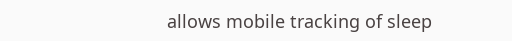allows mobile tracking of sleep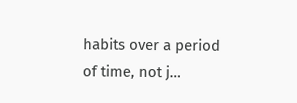habits over a period of time, not j…